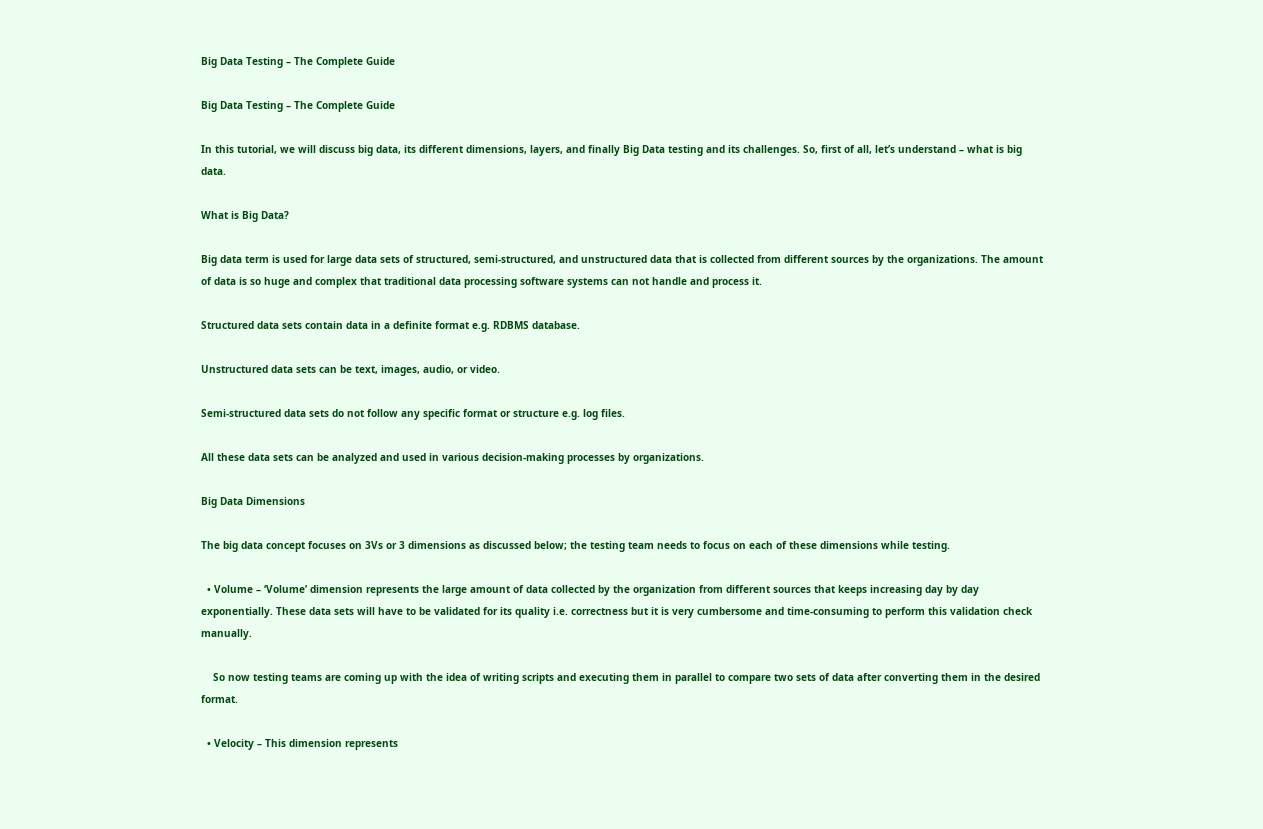Big Data Testing – The Complete Guide

Big Data Testing – The Complete Guide

In this tutorial, we will discuss big data, its different dimensions, layers, and finally Big Data testing and its challenges. So, first of all, let’s understand – what is big data.

What is Big Data?

Big data term is used for large data sets of structured, semi-structured, and unstructured data that is collected from different sources by the organizations. The amount of data is so huge and complex that traditional data processing software systems can not handle and process it.

Structured data sets contain data in a definite format e.g. RDBMS database.

Unstructured data sets can be text, images, audio, or video.

Semi-structured data sets do not follow any specific format or structure e.g. log files.

All these data sets can be analyzed and used in various decision-making processes by organizations.

Big Data Dimensions

The big data concept focuses on 3Vs or 3 dimensions as discussed below; the testing team needs to focus on each of these dimensions while testing.

  • Volume – ‘Volume’ dimension represents the large amount of data collected by the organization from different sources that keeps increasing day by day exponentially. These data sets will have to be validated for its quality i.e. correctness but it is very cumbersome and time-consuming to perform this validation check manually.

    So now testing teams are coming up with the idea of writing scripts and executing them in parallel to compare two sets of data after converting them in the desired format.

  • Velocity – This dimension represents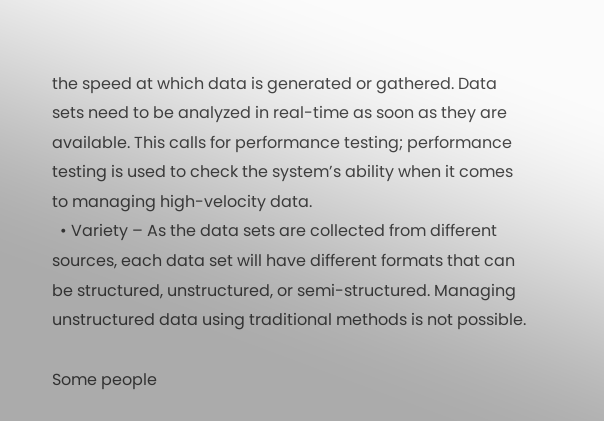the speed at which data is generated or gathered. Data sets need to be analyzed in real-time as soon as they are available. This calls for performance testing; performance testing is used to check the system’s ability when it comes to managing high-velocity data.
  • Variety – As the data sets are collected from different sources, each data set will have different formats that can be structured, unstructured, or semi-structured. Managing unstructured data using traditional methods is not possible.

Some people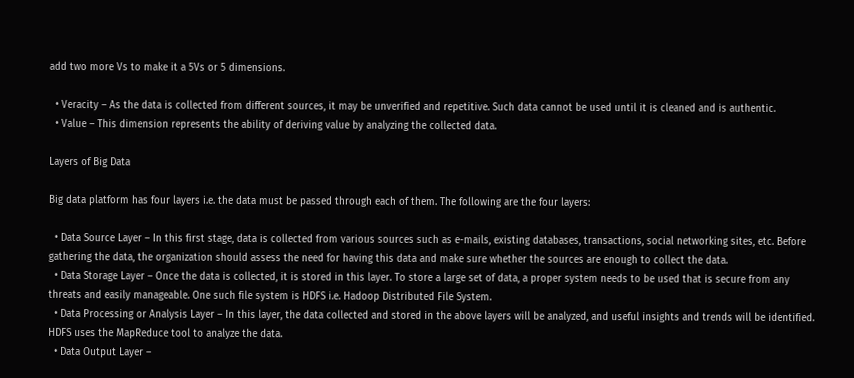add two more Vs to make it a 5Vs or 5 dimensions.

  • Veracity – As the data is collected from different sources, it may be unverified and repetitive. Such data cannot be used until it is cleaned and is authentic.
  • Value – This dimension represents the ability of deriving value by analyzing the collected data.

Layers of Big Data

Big data platform has four layers i.e. the data must be passed through each of them. The following are the four layers:

  • Data Source Layer – In this first stage, data is collected from various sources such as e-mails, existing databases, transactions, social networking sites, etc. Before gathering the data, the organization should assess the need for having this data and make sure whether the sources are enough to collect the data.
  • Data Storage Layer – Once the data is collected, it is stored in this layer. To store a large set of data, a proper system needs to be used that is secure from any threats and easily manageable. One such file system is HDFS i.e. Hadoop Distributed File System.
  • Data Processing or Analysis Layer – In this layer, the data collected and stored in the above layers will be analyzed, and useful insights and trends will be identified. HDFS uses the MapReduce tool to analyze the data.
  • Data Output Layer –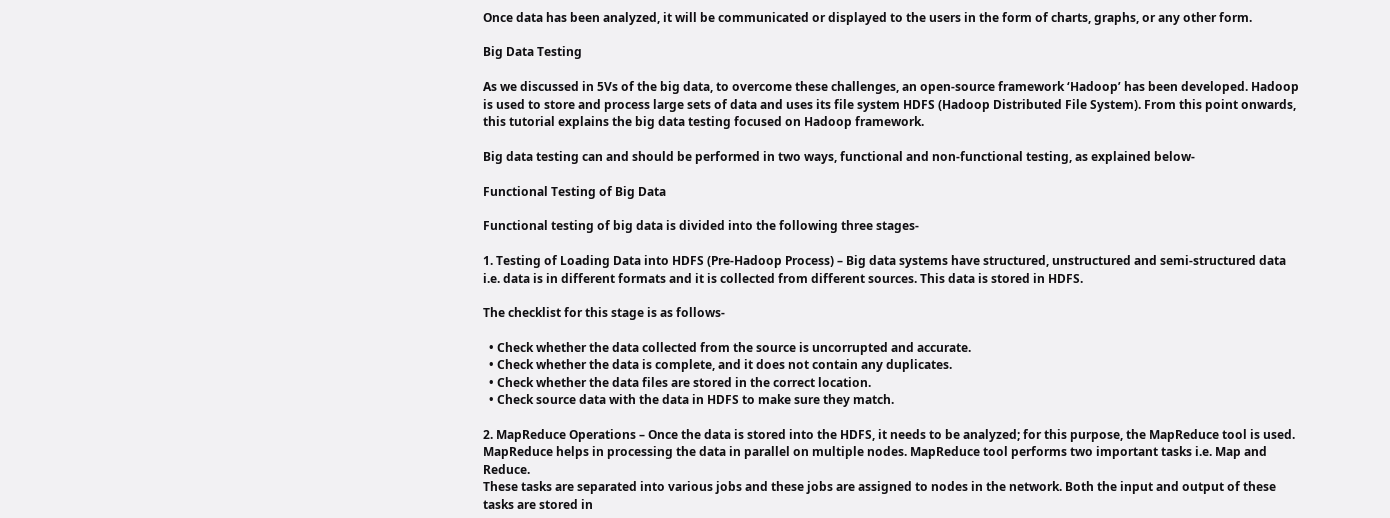Once data has been analyzed, it will be communicated or displayed to the users in the form of charts, graphs, or any other form.

Big Data Testing

As we discussed in 5Vs of the big data, to overcome these challenges, an open-source framework ‘Hadoop’ has been developed. Hadoop is used to store and process large sets of data and uses its file system HDFS (Hadoop Distributed File System). From this point onwards, this tutorial explains the big data testing focused on Hadoop framework.

Big data testing can and should be performed in two ways, functional and non-functional testing, as explained below-

Functional Testing of Big Data

Functional testing of big data is divided into the following three stages-

1. Testing of Loading Data into HDFS (Pre-Hadoop Process) – Big data systems have structured, unstructured and semi-structured data i.e. data is in different formats and it is collected from different sources. This data is stored in HDFS.

The checklist for this stage is as follows-

  • Check whether the data collected from the source is uncorrupted and accurate.
  • Check whether the data is complete, and it does not contain any duplicates.
  • Check whether the data files are stored in the correct location.
  • Check source data with the data in HDFS to make sure they match.

2. MapReduce Operations – Once the data is stored into the HDFS, it needs to be analyzed; for this purpose, the MapReduce tool is used. MapReduce helps in processing the data in parallel on multiple nodes. MapReduce tool performs two important tasks i.e. Map and Reduce.
These tasks are separated into various jobs and these jobs are assigned to nodes in the network. Both the input and output of these tasks are stored in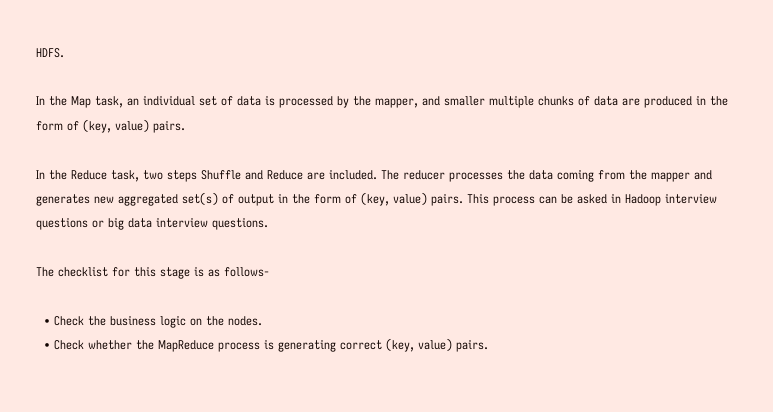HDFS.

In the Map task, an individual set of data is processed by the mapper, and smaller multiple chunks of data are produced in the form of (key, value) pairs.

In the Reduce task, two steps Shuffle and Reduce are included. The reducer processes the data coming from the mapper and generates new aggregated set(s) of output in the form of (key, value) pairs. This process can be asked in Hadoop interview questions or big data interview questions.

The checklist for this stage is as follows-

  • Check the business logic on the nodes.
  • Check whether the MapReduce process is generating correct (key, value) pairs.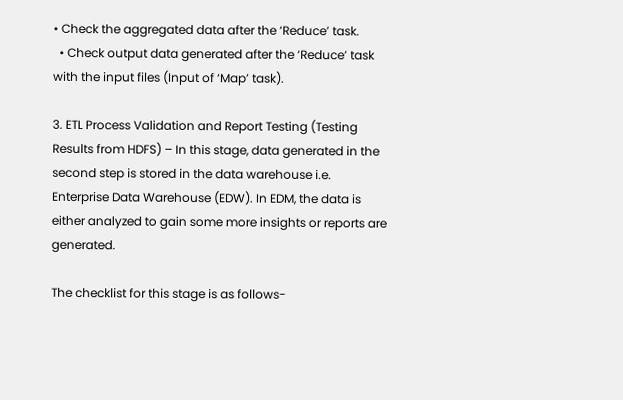• Check the aggregated data after the ‘Reduce’ task.
  • Check output data generated after the ‘Reduce’ task with the input files (Input of ‘Map’ task).

3. ETL Process Validation and Report Testing (Testing Results from HDFS) – In this stage, data generated in the second step is stored in the data warehouse i.e. Enterprise Data Warehouse (EDW). In EDM, the data is either analyzed to gain some more insights or reports are generated.

The checklist for this stage is as follows-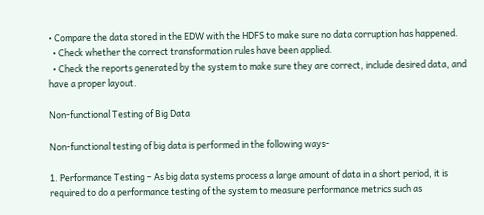• Compare the data stored in the EDW with the HDFS to make sure no data corruption has happened.
  • Check whether the correct transformation rules have been applied.
  • Check the reports generated by the system to make sure they are correct, include desired data, and have a proper layout.

Non-functional Testing of Big Data

Non-functional testing of big data is performed in the following ways-

1. Performance Testing – As big data systems process a large amount of data in a short period, it is required to do a performance testing of the system to measure performance metrics such as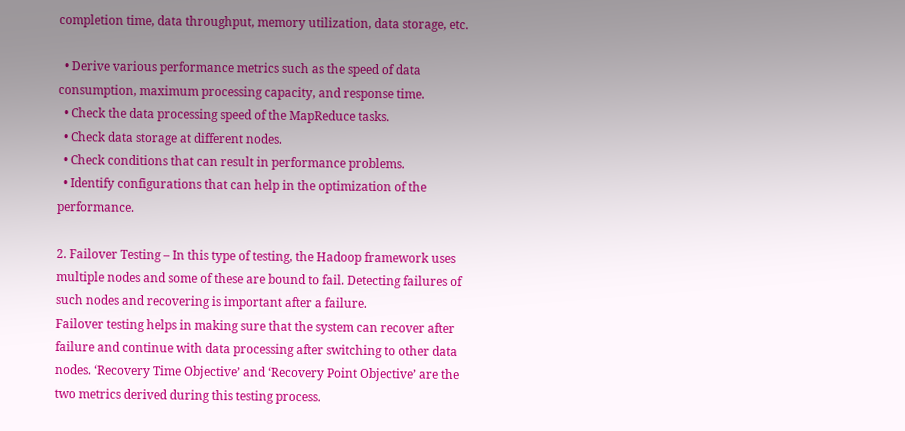completion time, data throughput, memory utilization, data storage, etc.

  • Derive various performance metrics such as the speed of data consumption, maximum processing capacity, and response time.
  • Check the data processing speed of the MapReduce tasks.
  • Check data storage at different nodes.
  • Check conditions that can result in performance problems.
  • Identify configurations that can help in the optimization of the performance.

2. Failover Testing – In this type of testing, the Hadoop framework uses multiple nodes and some of these are bound to fail. Detecting failures of such nodes and recovering is important after a failure.
Failover testing helps in making sure that the system can recover after failure and continue with data processing after switching to other data nodes. ‘Recovery Time Objective’ and ‘Recovery Point Objective’ are the two metrics derived during this testing process.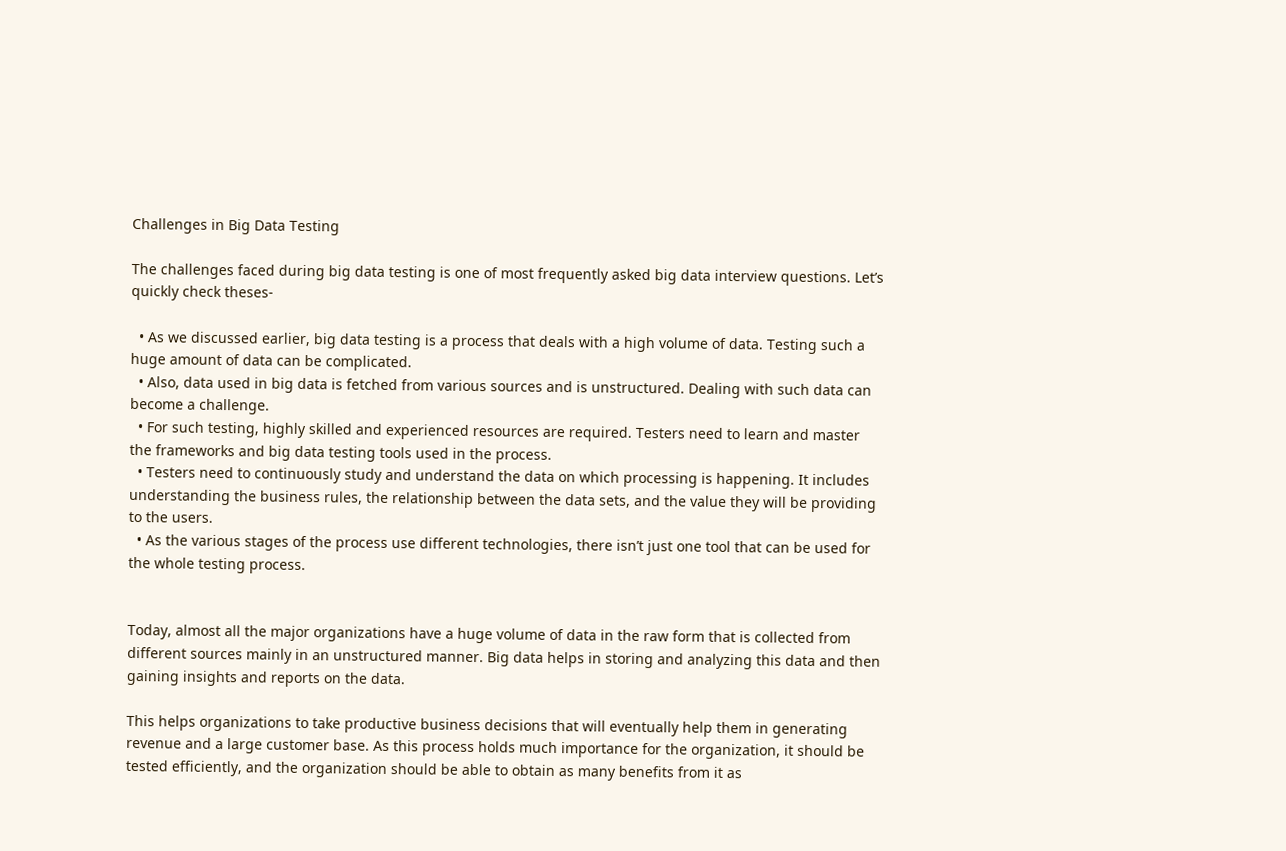Challenges in Big Data Testing

The challenges faced during big data testing is one of most frequently asked big data interview questions. Let’s quickly check theses-

  • As we discussed earlier, big data testing is a process that deals with a high volume of data. Testing such a huge amount of data can be complicated.
  • Also, data used in big data is fetched from various sources and is unstructured. Dealing with such data can become a challenge.
  • For such testing, highly skilled and experienced resources are required. Testers need to learn and master the frameworks and big data testing tools used in the process.
  • Testers need to continuously study and understand the data on which processing is happening. It includes understanding the business rules, the relationship between the data sets, and the value they will be providing to the users.
  • As the various stages of the process use different technologies, there isn’t just one tool that can be used for the whole testing process.


Today, almost all the major organizations have a huge volume of data in the raw form that is collected from different sources mainly in an unstructured manner. Big data helps in storing and analyzing this data and then gaining insights and reports on the data.

This helps organizations to take productive business decisions that will eventually help them in generating revenue and a large customer base. As this process holds much importance for the organization, it should be tested efficiently, and the organization should be able to obtain as many benefits from it as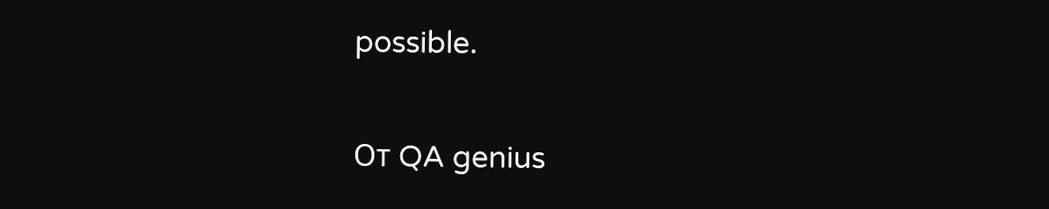possible.

От QA genius